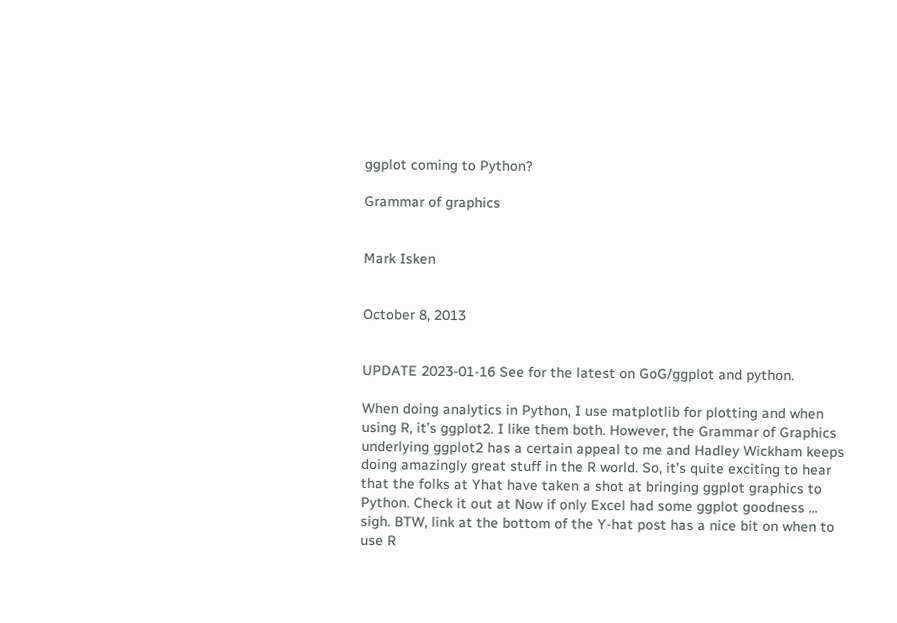ggplot coming to Python?

Grammar of graphics


Mark Isken


October 8, 2013


UPDATE 2023-01-16 See for the latest on GoG/ggplot and python.

When doing analytics in Python, I use matplotlib for plotting and when using R, it’s ggplot2. I like them both. However, the Grammar of Graphics underlying ggplot2 has a certain appeal to me and Hadley Wickham keeps doing amazingly great stuff in the R world. So, it’s quite exciting to hear that the folks at Yhat have taken a shot at bringing ggplot graphics to Python. Check it out at Now if only Excel had some ggplot goodness ... sigh. BTW, link at the bottom of the Y-hat post has a nice bit on when to use R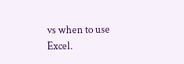vs when to use Excel.